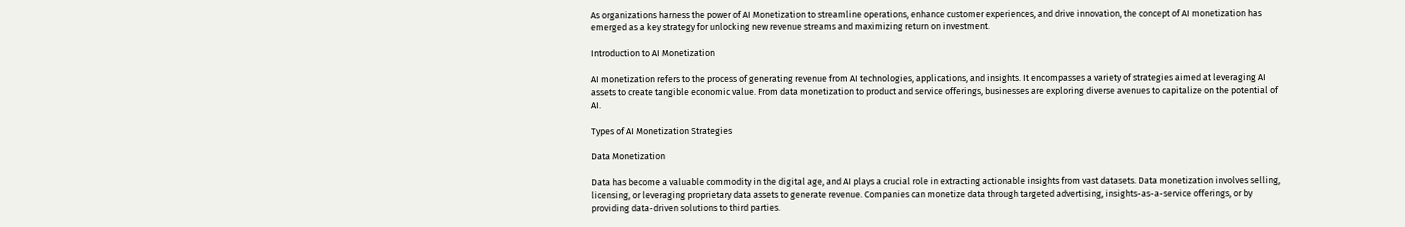As organizations harness the power of AI Monetization to streamline operations, enhance customer experiences, and drive innovation, the concept of AI monetization has emerged as a key strategy for unlocking new revenue streams and maximizing return on investment.

Introduction to AI Monetization

AI monetization refers to the process of generating revenue from AI technologies, applications, and insights. It encompasses a variety of strategies aimed at leveraging AI assets to create tangible economic value. From data monetization to product and service offerings, businesses are exploring diverse avenues to capitalize on the potential of AI.

Types of AI Monetization Strategies

Data Monetization

Data has become a valuable commodity in the digital age, and AI plays a crucial role in extracting actionable insights from vast datasets. Data monetization involves selling, licensing, or leveraging proprietary data assets to generate revenue. Companies can monetize data through targeted advertising, insights-as-a-service offerings, or by providing data-driven solutions to third parties.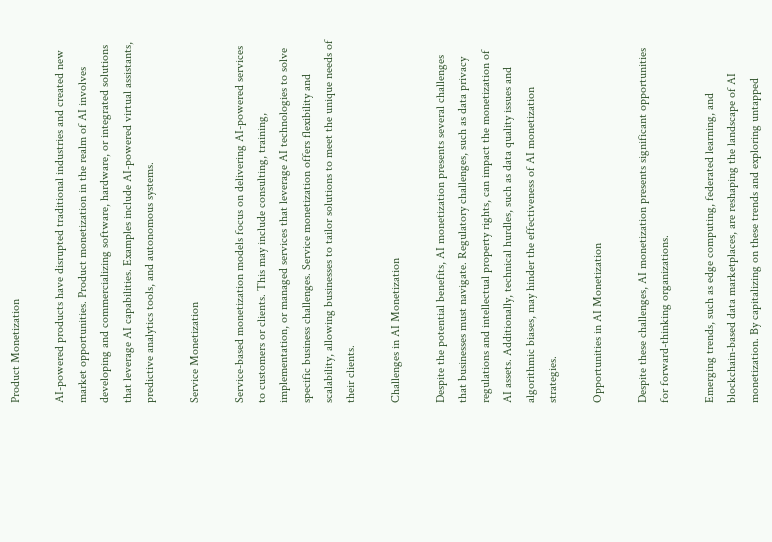Product Monetization

AI-powered products have disrupted traditional industries and created new market opportunities. Product monetization in the realm of AI involves developing and commercializing software, hardware, or integrated solutions that leverage AI capabilities. Examples include AI-powered virtual assistants, predictive analytics tools, and autonomous systems.

Service Monetization

Service-based monetization models focus on delivering AI-powered services to customers or clients. This may include consulting, training, implementation, or managed services that leverage AI technologies to solve specific business challenges. Service monetization offers flexibility and scalability, allowing businesses to tailor solutions to meet the unique needs of their clients.

Challenges in AI Monetization

Despite the potential benefits, AI monetization presents several challenges that businesses must navigate. Regulatory challenges, such as data privacy regulations and intellectual property rights, can impact the monetization of AI assets. Additionally, technical hurdles, such as data quality issues and algorithmic biases, may hinder the effectiveness of AI monetization strategies.

Opportunities in AI Monetization

Despite these challenges, AI monetization presents significant opportunities for forward-thinking organizations.

Emerging trends, such as edge computing, federated learning, and blockchain-based data marketplaces, are reshaping the landscape of AI monetization. By capitalizing on these trends and exploring untapped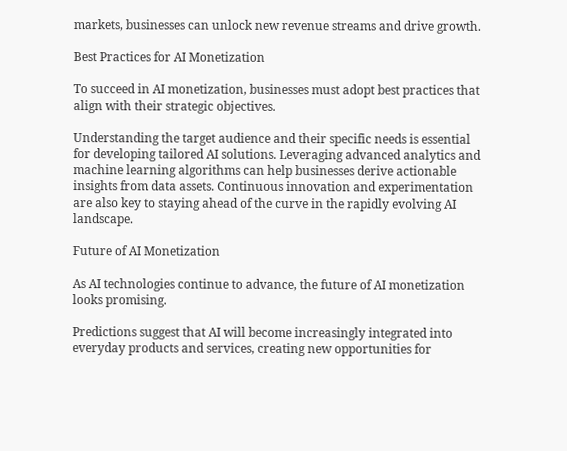markets, businesses can unlock new revenue streams and drive growth.

Best Practices for AI Monetization

To succeed in AI monetization, businesses must adopt best practices that align with their strategic objectives.

Understanding the target audience and their specific needs is essential for developing tailored AI solutions. Leveraging advanced analytics and machine learning algorithms can help businesses derive actionable insights from data assets. Continuous innovation and experimentation are also key to staying ahead of the curve in the rapidly evolving AI landscape.

Future of AI Monetization

As AI technologies continue to advance, the future of AI monetization looks promising.

Predictions suggest that AI will become increasingly integrated into everyday products and services, creating new opportunities for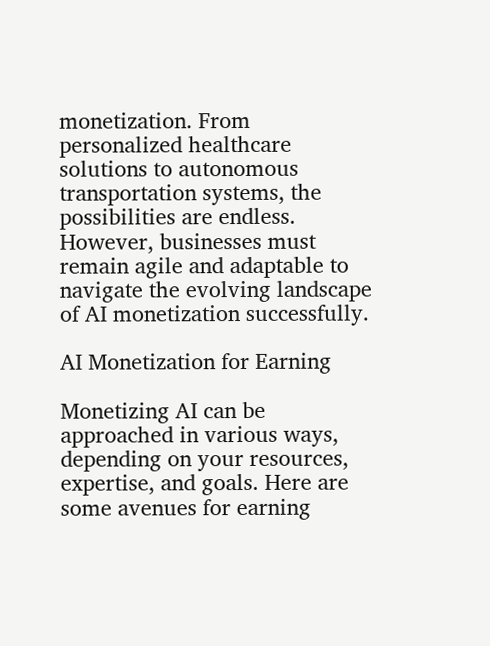monetization. From personalized healthcare solutions to autonomous transportation systems, the possibilities are endless. However, businesses must remain agile and adaptable to navigate the evolving landscape of AI monetization successfully.

AI Monetization for Earning

Monetizing AI can be approached in various ways, depending on your resources, expertise, and goals. Here are some avenues for earning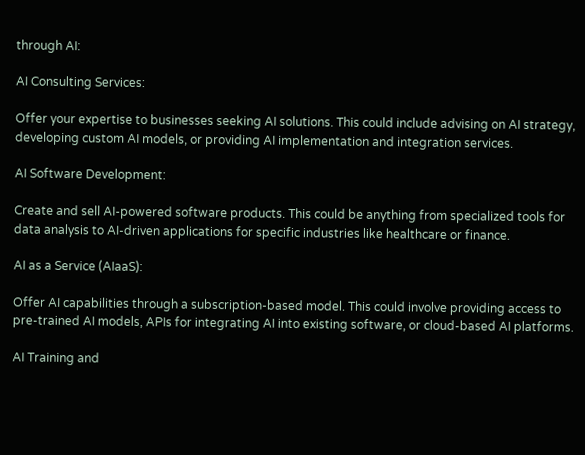through AI:

AI Consulting Services:

Offer your expertise to businesses seeking AI solutions. This could include advising on AI strategy, developing custom AI models, or providing AI implementation and integration services.

AI Software Development:

Create and sell AI-powered software products. This could be anything from specialized tools for data analysis to AI-driven applications for specific industries like healthcare or finance.

AI as a Service (AIaaS):

Offer AI capabilities through a subscription-based model. This could involve providing access to pre-trained AI models, APIs for integrating AI into existing software, or cloud-based AI platforms.

AI Training and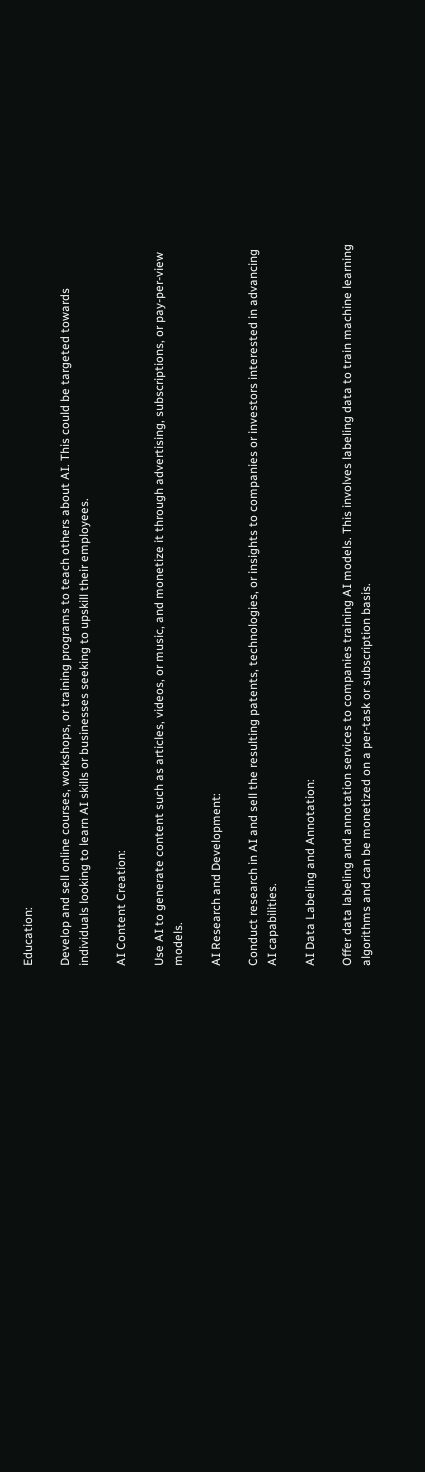Education:

Develop and sell online courses, workshops, or training programs to teach others about AI. This could be targeted towards individuals looking to learn AI skills or businesses seeking to upskill their employees.

AI Content Creation:

Use AI to generate content such as articles, videos, or music, and monetize it through advertising, subscriptions, or pay-per-view models.

AI Research and Development:

Conduct research in AI and sell the resulting patents, technologies, or insights to companies or investors interested in advancing AI capabilities.

AI Data Labeling and Annotation:

Offer data labeling and annotation services to companies training AI models. This involves labeling data to train machine learning algorithms and can be monetized on a per-task or subscription basis.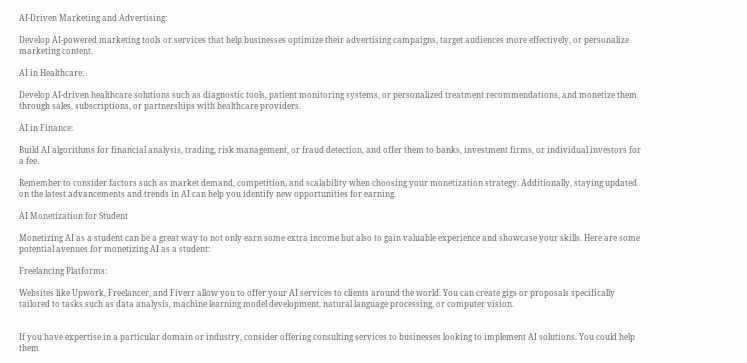AI-Driven Marketing and Advertising:

Develop AI-powered marketing tools or services that help businesses optimize their advertising campaigns, target audiences more effectively, or personalize marketing content.

AI in Healthcare:

Develop AI-driven healthcare solutions such as diagnostic tools, patient monitoring systems, or personalized treatment recommendations, and monetize them through sales, subscriptions, or partnerships with healthcare providers.

AI in Finance:

Build AI algorithms for financial analysis, trading, risk management, or fraud detection, and offer them to banks, investment firms, or individual investors for a fee.

Remember to consider factors such as market demand, competition, and scalability when choosing your monetization strategy. Additionally, staying updated on the latest advancements and trends in AI can help you identify new opportunities for earning.

AI Monetization for Student

Monetizing AI as a student can be a great way to not only earn some extra income but also to gain valuable experience and showcase your skills. Here are some potential avenues for monetizing AI as a student:

Freelancing Platforms:

Websites like Upwork, Freelancer, and Fiverr allow you to offer your AI services to clients around the world. You can create gigs or proposals specifically tailored to tasks such as data analysis, machine learning model development, natural language processing, or computer vision.


If you have expertise in a particular domain or industry, consider offering consulting services to businesses looking to implement AI solutions. You could help them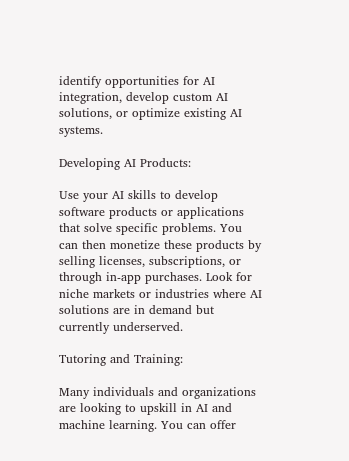identify opportunities for AI integration, develop custom AI solutions, or optimize existing AI systems.

Developing AI Products:

Use your AI skills to develop software products or applications that solve specific problems. You can then monetize these products by selling licenses, subscriptions, or through in-app purchases. Look for niche markets or industries where AI solutions are in demand but currently underserved.

Tutoring and Training:

Many individuals and organizations are looking to upskill in AI and machine learning. You can offer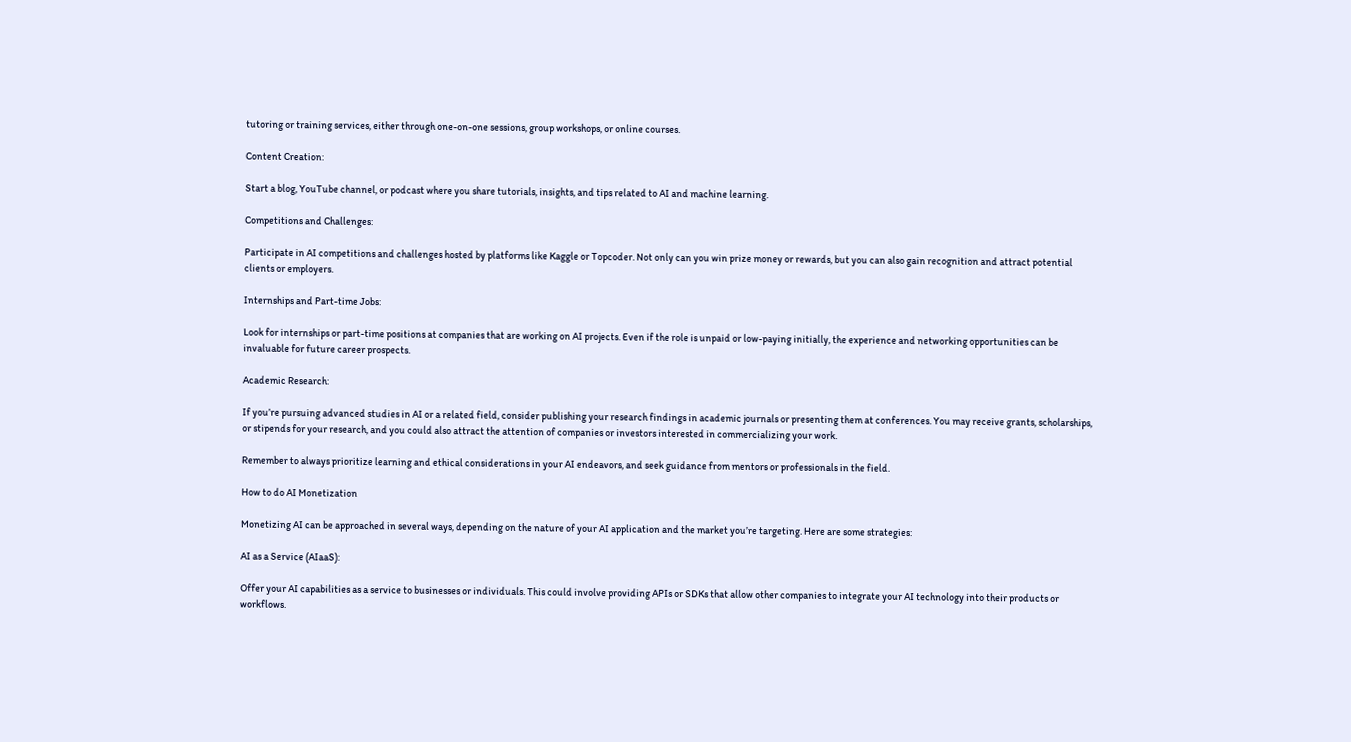tutoring or training services, either through one-on-one sessions, group workshops, or online courses.

Content Creation:

Start a blog, YouTube channel, or podcast where you share tutorials, insights, and tips related to AI and machine learning.

Competitions and Challenges:

Participate in AI competitions and challenges hosted by platforms like Kaggle or Topcoder. Not only can you win prize money or rewards, but you can also gain recognition and attract potential clients or employers.

Internships and Part-time Jobs:

Look for internships or part-time positions at companies that are working on AI projects. Even if the role is unpaid or low-paying initially, the experience and networking opportunities can be invaluable for future career prospects.

Academic Research:

If you’re pursuing advanced studies in AI or a related field, consider publishing your research findings in academic journals or presenting them at conferences. You may receive grants, scholarships, or stipends for your research, and you could also attract the attention of companies or investors interested in commercializing your work.

Remember to always prioritize learning and ethical considerations in your AI endeavors, and seek guidance from mentors or professionals in the field.

How to do AI Monetization

Monetizing AI can be approached in several ways, depending on the nature of your AI application and the market you’re targeting. Here are some strategies:

AI as a Service (AIaaS):

Offer your AI capabilities as a service to businesses or individuals. This could involve providing APIs or SDKs that allow other companies to integrate your AI technology into their products or workflows.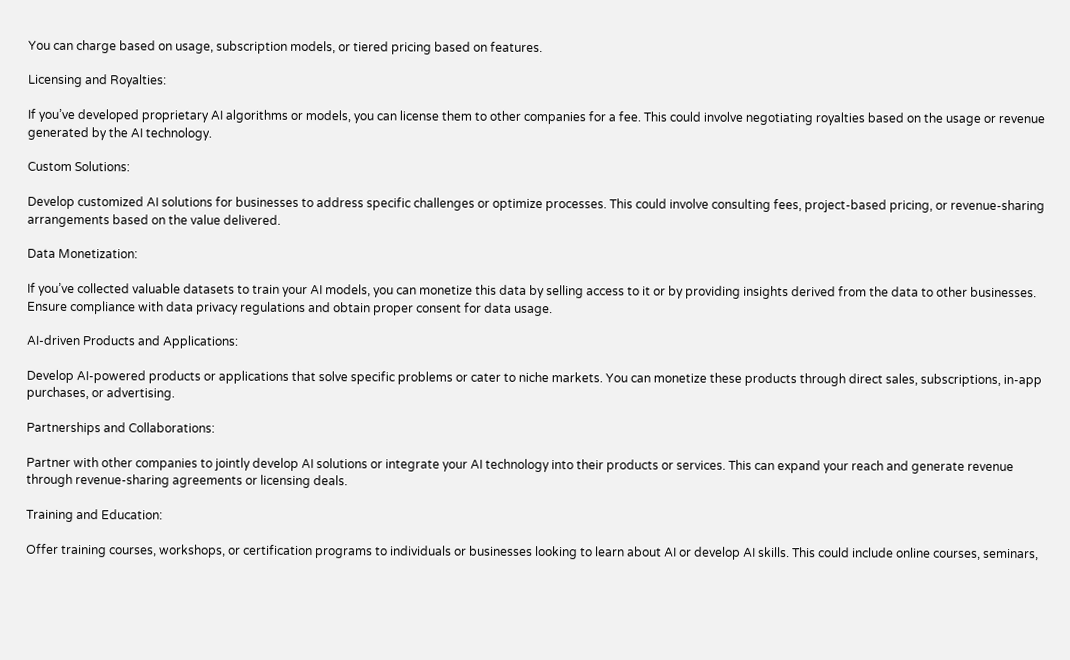You can charge based on usage, subscription models, or tiered pricing based on features.

Licensing and Royalties:

If you’ve developed proprietary AI algorithms or models, you can license them to other companies for a fee. This could involve negotiating royalties based on the usage or revenue generated by the AI technology.

Custom Solutions:

Develop customized AI solutions for businesses to address specific challenges or optimize processes. This could involve consulting fees, project-based pricing, or revenue-sharing arrangements based on the value delivered.

Data Monetization:

If you’ve collected valuable datasets to train your AI models, you can monetize this data by selling access to it or by providing insights derived from the data to other businesses. Ensure compliance with data privacy regulations and obtain proper consent for data usage.

AI-driven Products and Applications:

Develop AI-powered products or applications that solve specific problems or cater to niche markets. You can monetize these products through direct sales, subscriptions, in-app purchases, or advertising.

Partnerships and Collaborations:

Partner with other companies to jointly develop AI solutions or integrate your AI technology into their products or services. This can expand your reach and generate revenue through revenue-sharing agreements or licensing deals.

Training and Education:

Offer training courses, workshops, or certification programs to individuals or businesses looking to learn about AI or develop AI skills. This could include online courses, seminars,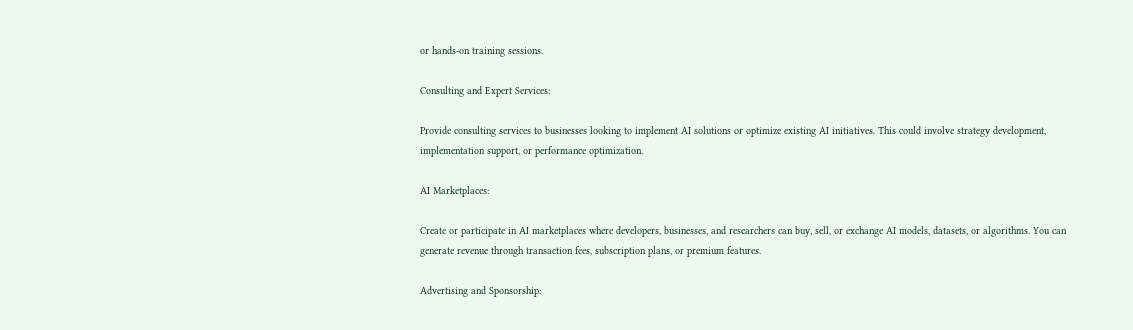or hands-on training sessions.

Consulting and Expert Services:

Provide consulting services to businesses looking to implement AI solutions or optimize existing AI initiatives. This could involve strategy development, implementation support, or performance optimization.

AI Marketplaces:

Create or participate in AI marketplaces where developers, businesses, and researchers can buy, sell, or exchange AI models, datasets, or algorithms. You can generate revenue through transaction fees, subscription plans, or premium features.

Advertising and Sponsorship: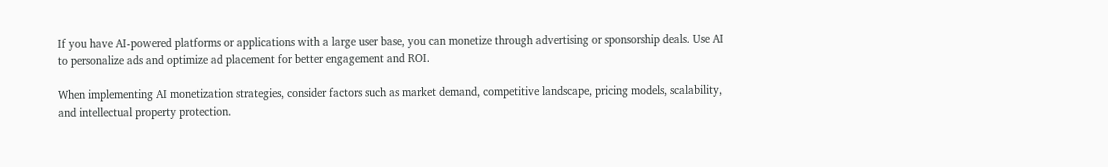If you have AI-powered platforms or applications with a large user base, you can monetize through advertising or sponsorship deals. Use AI to personalize ads and optimize ad placement for better engagement and ROI.

When implementing AI monetization strategies, consider factors such as market demand, competitive landscape, pricing models, scalability, and intellectual property protection.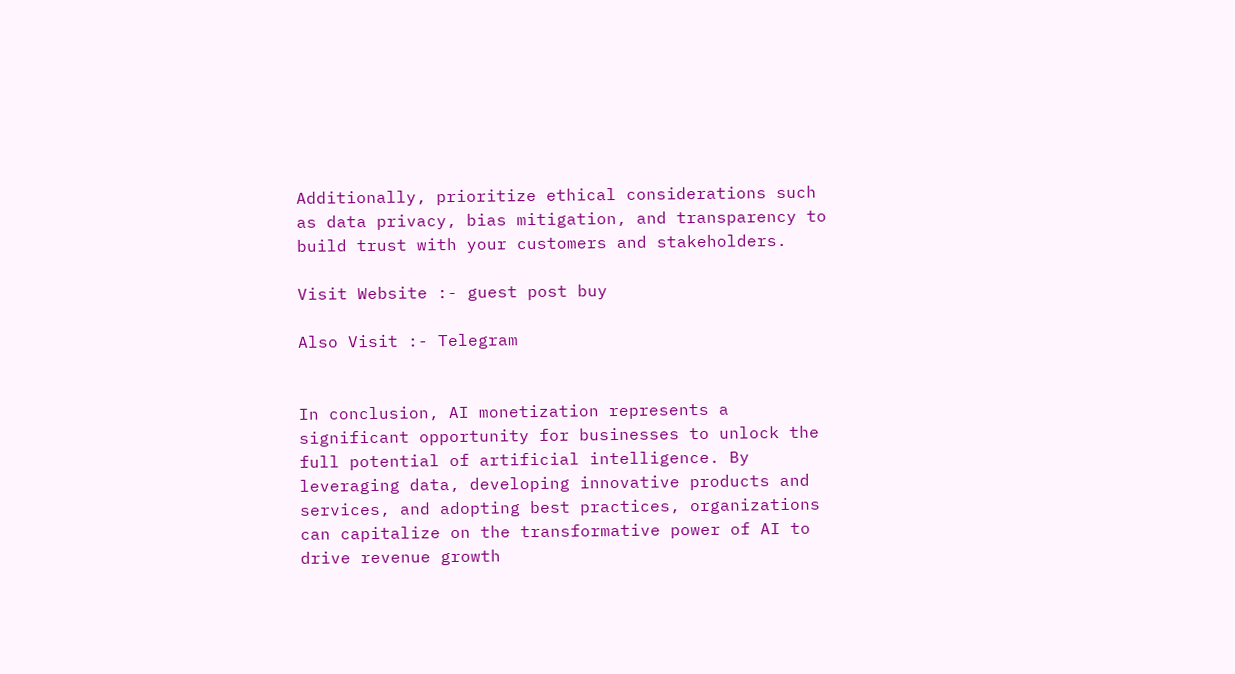Additionally, prioritize ethical considerations such as data privacy, bias mitigation, and transparency to build trust with your customers and stakeholders.

Visit Website :- guest post buy

Also Visit :- Telegram


In conclusion, AI monetization represents a significant opportunity for businesses to unlock the full potential of artificial intelligence. By leveraging data, developing innovative products and services, and adopting best practices, organizations can capitalize on the transformative power of AI to drive revenue growth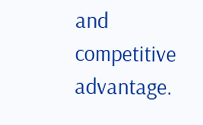and competitive advantage.